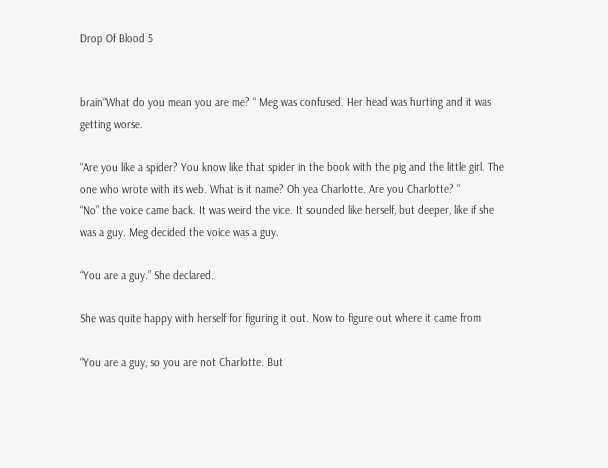Drop Of Blood 5


brain“What do you mean you are me? “ Meg was confused. Her head was hurting and it was getting worse.

“Are you like a spider? You know like that spider in the book with the pig and the little girl. The one who wrote with its web. What is it name? Oh yea Charlotte. Are you Charlotte? “
“No” the voice came back. It was weird the vice. It sounded like herself, but deeper, like if she was a guy. Meg decided the voice was a guy.

“You are a guy.” She declared.

She was quite happy with herself for figuring it out. Now to figure out where it came from

“You are a guy, so you are not Charlotte. But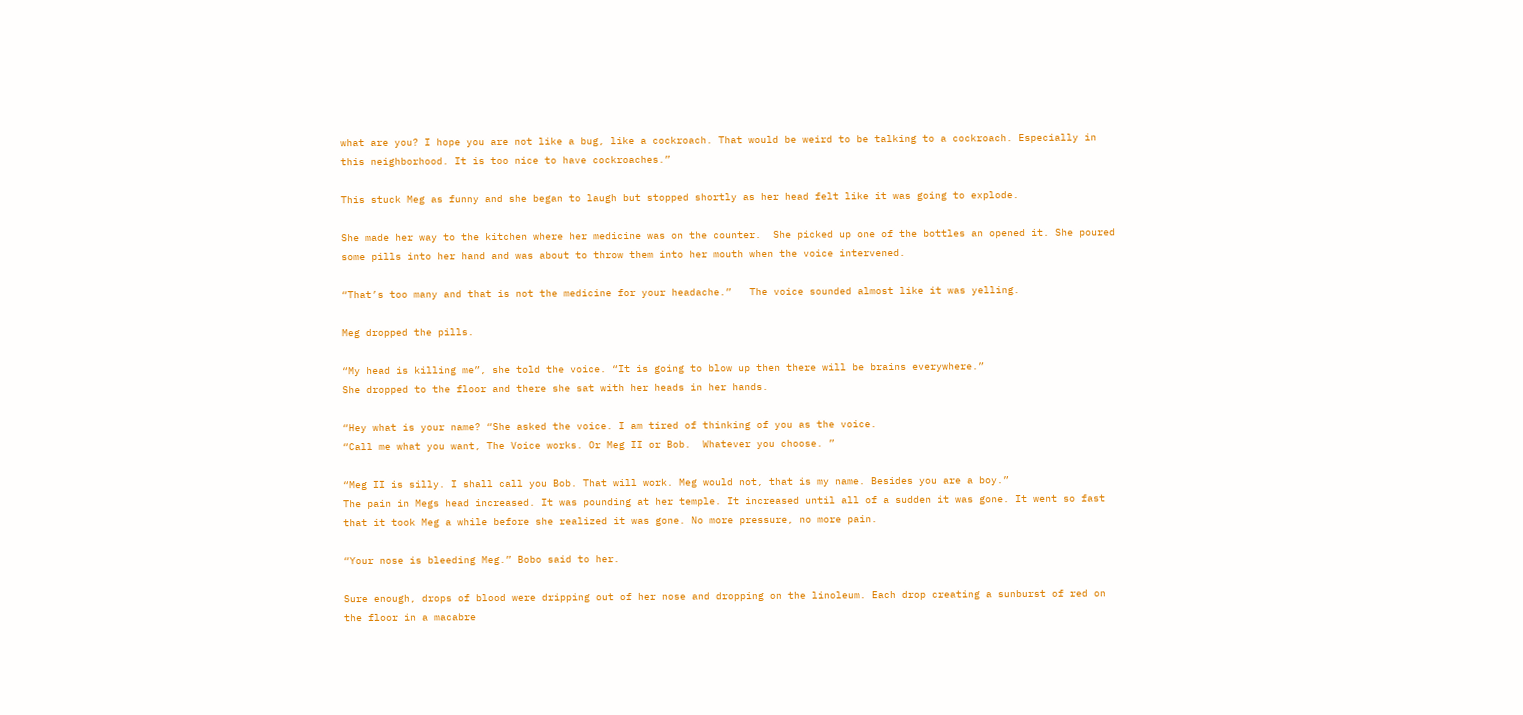what are you? I hope you are not like a bug, like a cockroach. That would be weird to be talking to a cockroach. Especially in this neighborhood. It is too nice to have cockroaches.”

This stuck Meg as funny and she began to laugh but stopped shortly as her head felt like it was going to explode.

She made her way to the kitchen where her medicine was on the counter.  She picked up one of the bottles an opened it. She poured some pills into her hand and was about to throw them into her mouth when the voice intervened.

“That’s too many and that is not the medicine for your headache.”   The voice sounded almost like it was yelling.

Meg dropped the pills.

“My head is killing me”, she told the voice. “It is going to blow up then there will be brains everywhere.”
She dropped to the floor and there she sat with her heads in her hands.

“Hey what is your name? “She asked the voice. I am tired of thinking of you as the voice.
“Call me what you want, The Voice works. Or Meg II or Bob.  Whatever you choose. ”

“Meg II is silly. I shall call you Bob. That will work. Meg would not, that is my name. Besides you are a boy.”
The pain in Megs head increased. It was pounding at her temple. It increased until all of a sudden it was gone. It went so fast that it took Meg a while before she realized it was gone. No more pressure, no more pain.

“Your nose is bleeding Meg.” Bobo said to her.

Sure enough, drops of blood were dripping out of her nose and dropping on the linoleum. Each drop creating a sunburst of red on the floor in a macabre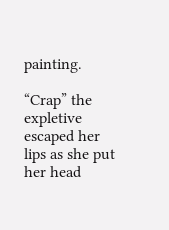painting.

“Crap” the expletive escaped her lips as she put her head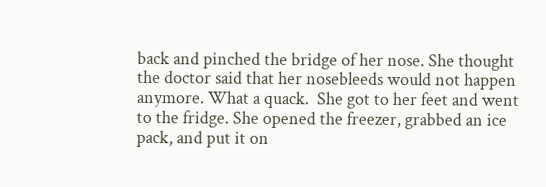back and pinched the bridge of her nose. She thought the doctor said that her nosebleeds would not happen anymore. What a quack.  She got to her feet and went to the fridge. She opened the freezer, grabbed an ice pack, and put it on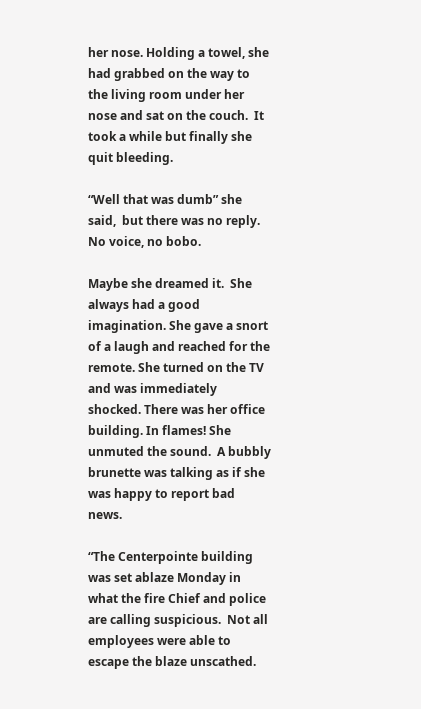her nose. Holding a towel, she had grabbed on the way to the living room under her nose and sat on the couch.  It took a while but finally she quit bleeding.

“Well that was dumb” she said,  but there was no reply. No voice, no bobo.

Maybe she dreamed it.  She always had a good imagination. She gave a snort of a laugh and reached for the remote. She turned on the TV and was immediately shocked. There was her office building. In flames! She unmuted the sound.  A bubbly brunette was talking as if she was happy to report bad news.

“The Centerpointe building was set ablaze Monday in what the fire Chief and police are calling suspicious.  Not all employees were able to escape the blaze unscathed.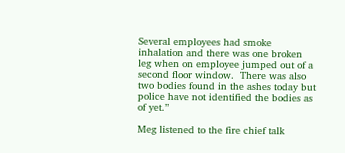Several employees had smoke inhalation and there was one broken leg when on employee jumped out of a second floor window.  There was also two bodies found in the ashes today but police have not identified the bodies as of yet.”

Meg listened to the fire chief talk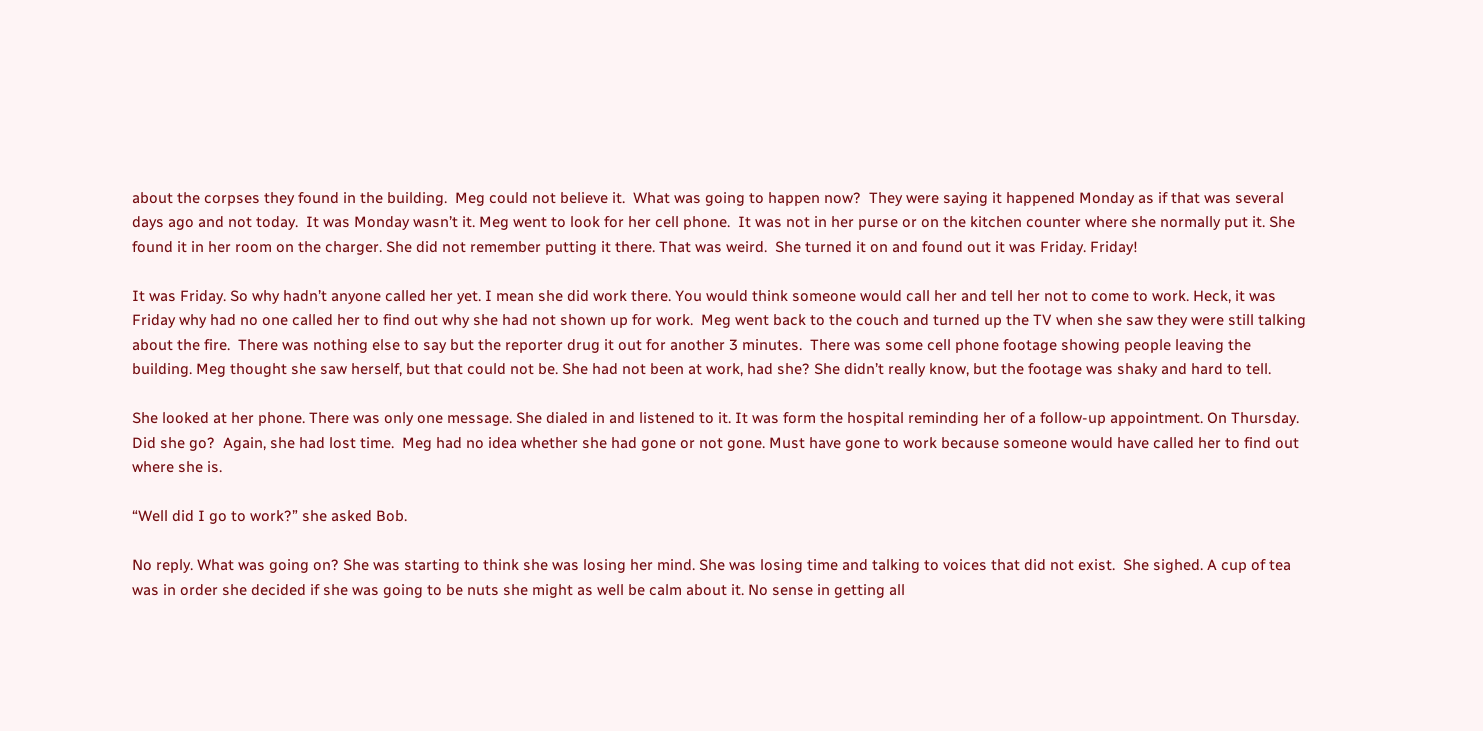about the corpses they found in the building.  Meg could not believe it.  What was going to happen now?  They were saying it happened Monday as if that was several days ago and not today.  It was Monday wasn’t it. Meg went to look for her cell phone.  It was not in her purse or on the kitchen counter where she normally put it. She found it in her room on the charger. She did not remember putting it there. That was weird.  She turned it on and found out it was Friday. Friday!

It was Friday. So why hadn’t anyone called her yet. I mean she did work there. You would think someone would call her and tell her not to come to work. Heck, it was Friday why had no one called her to find out why she had not shown up for work.  Meg went back to the couch and turned up the TV when she saw they were still talking about the fire.  There was nothing else to say but the reporter drug it out for another 3 minutes.  There was some cell phone footage showing people leaving the building. Meg thought she saw herself, but that could not be. She had not been at work, had she? She didn’t really know, but the footage was shaky and hard to tell.

She looked at her phone. There was only one message. She dialed in and listened to it. It was form the hospital reminding her of a follow-up appointment. On Thursday. Did she go?  Again, she had lost time.  Meg had no idea whether she had gone or not gone. Must have gone to work because someone would have called her to find out where she is.

“Well did I go to work?” she asked Bob.

No reply. What was going on? She was starting to think she was losing her mind. She was losing time and talking to voices that did not exist.  She sighed. A cup of tea was in order she decided if she was going to be nuts she might as well be calm about it. No sense in getting all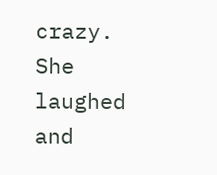crazy. She laughed and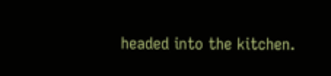headed into the kitchen.